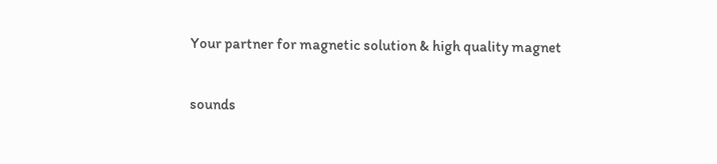Your partner for magnetic solution & high quality magnet

sounds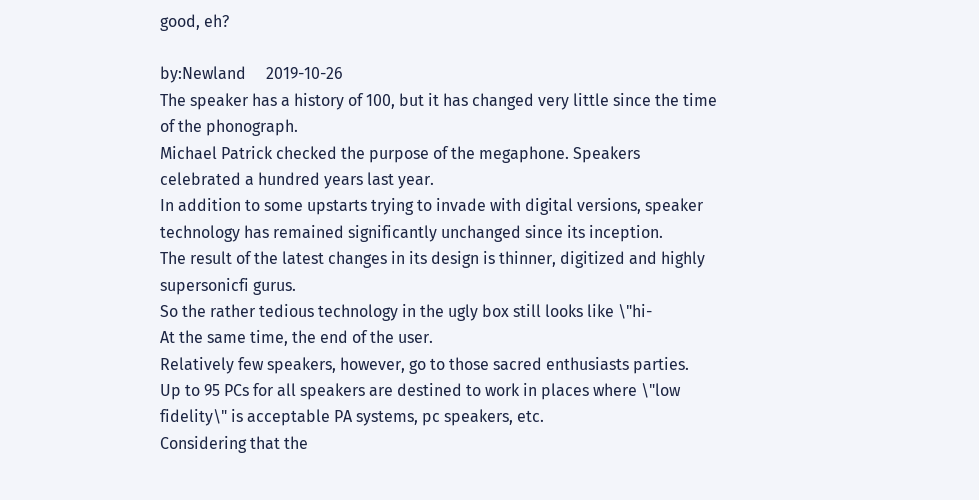good, eh?

by:Newland     2019-10-26
The speaker has a history of 100, but it has changed very little since the time of the phonograph.
Michael Patrick checked the purpose of the megaphone. Speakers celebrated a hundred years last year.
In addition to some upstarts trying to invade with digital versions, speaker technology has remained significantly unchanged since its inception.
The result of the latest changes in its design is thinner, digitized and highly supersonicfi gurus.
So the rather tedious technology in the ugly box still looks like \"hi-
At the same time, the end of the user.
Relatively few speakers, however, go to those sacred enthusiasts parties.
Up to 95 PCs for all speakers are destined to work in places where \"low fidelity\" is acceptable PA systems, pc speakers, etc.
Considering that the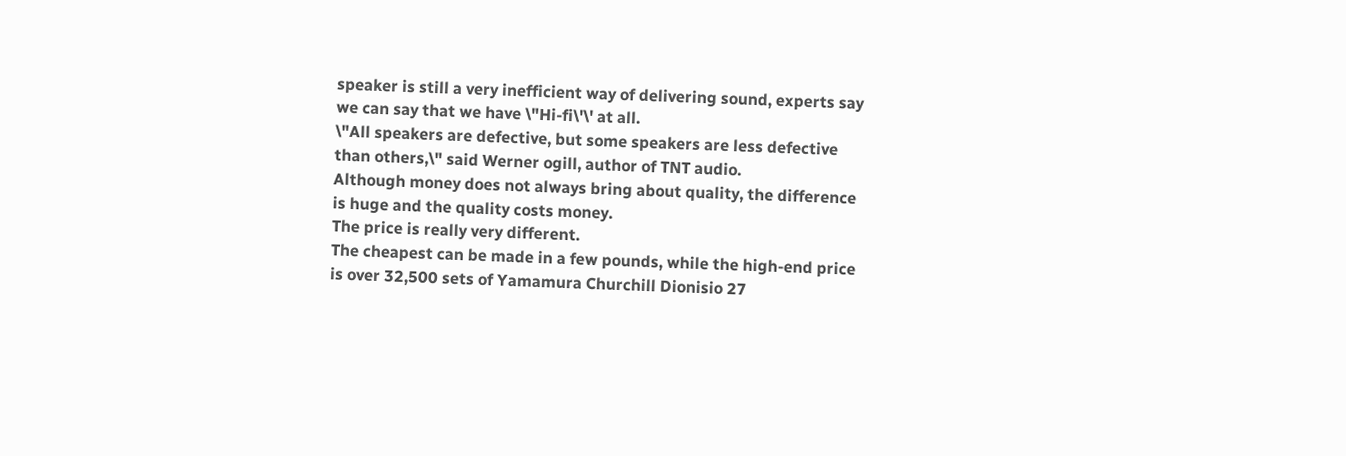speaker is still a very inefficient way of delivering sound, experts say we can say that we have \"Hi-fi\'\' at all.
\"All speakers are defective, but some speakers are less defective than others,\" said Werner ogill, author of TNT audio.
Although money does not always bring about quality, the difference is huge and the quality costs money.
The price is really very different.
The cheapest can be made in a few pounds, while the high-end price is over 32,500 sets of Yamamura Churchill Dionisio 27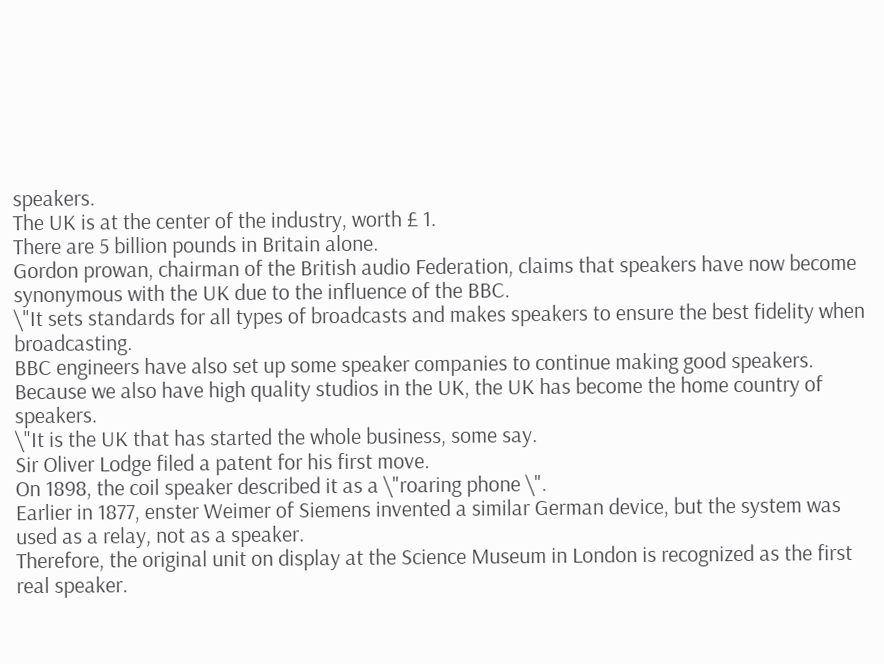speakers.
The UK is at the center of the industry, worth £ 1.
There are 5 billion pounds in Britain alone.
Gordon prowan, chairman of the British audio Federation, claims that speakers have now become synonymous with the UK due to the influence of the BBC.
\"It sets standards for all types of broadcasts and makes speakers to ensure the best fidelity when broadcasting.
BBC engineers have also set up some speaker companies to continue making good speakers.
Because we also have high quality studios in the UK, the UK has become the home country of speakers.
\"It is the UK that has started the whole business, some say.
Sir Oliver Lodge filed a patent for his first move.
On 1898, the coil speaker described it as a \"roaring phone \".
Earlier in 1877, enster Weimer of Siemens invented a similar German device, but the system was used as a relay, not as a speaker.
Therefore, the original unit on display at the Science Museum in London is recognized as the first real speaker.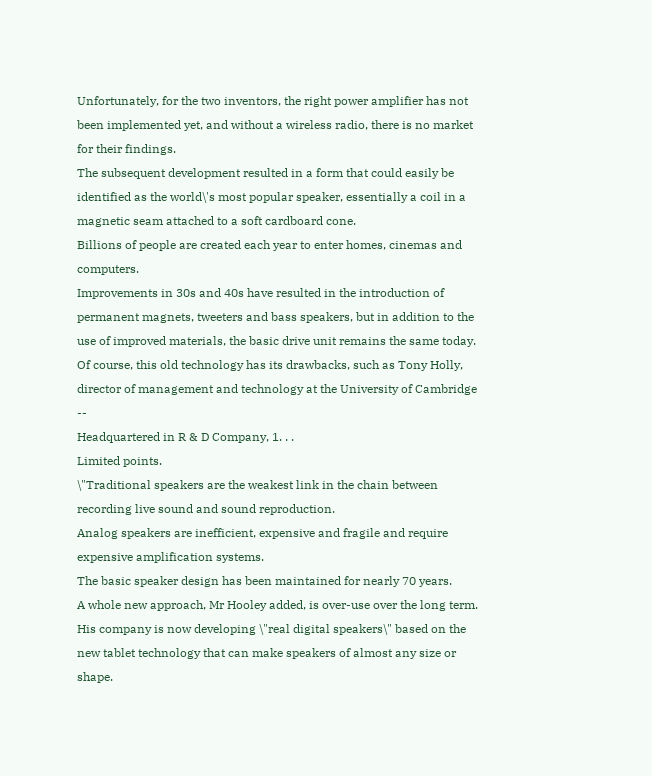Unfortunately, for the two inventors, the right power amplifier has not been implemented yet, and without a wireless radio, there is no market for their findings.
The subsequent development resulted in a form that could easily be identified as the world\'s most popular speaker, essentially a coil in a magnetic seam attached to a soft cardboard cone.
Billions of people are created each year to enter homes, cinemas and computers.
Improvements in 30s and 40s have resulted in the introduction of permanent magnets, tweeters and bass speakers, but in addition to the use of improved materials, the basic drive unit remains the same today.
Of course, this old technology has its drawbacks, such as Tony Holly, director of management and technology at the University of Cambridge --
Headquartered in R & D Company, 1. . .
Limited points.
\"Traditional speakers are the weakest link in the chain between recording live sound and sound reproduction.
Analog speakers are inefficient, expensive and fragile and require expensive amplification systems.
The basic speaker design has been maintained for nearly 70 years.
A whole new approach, Mr Hooley added, is over-use over the long term.
His company is now developing \"real digital speakers\" based on the new tablet technology that can make speakers of almost any size or shape.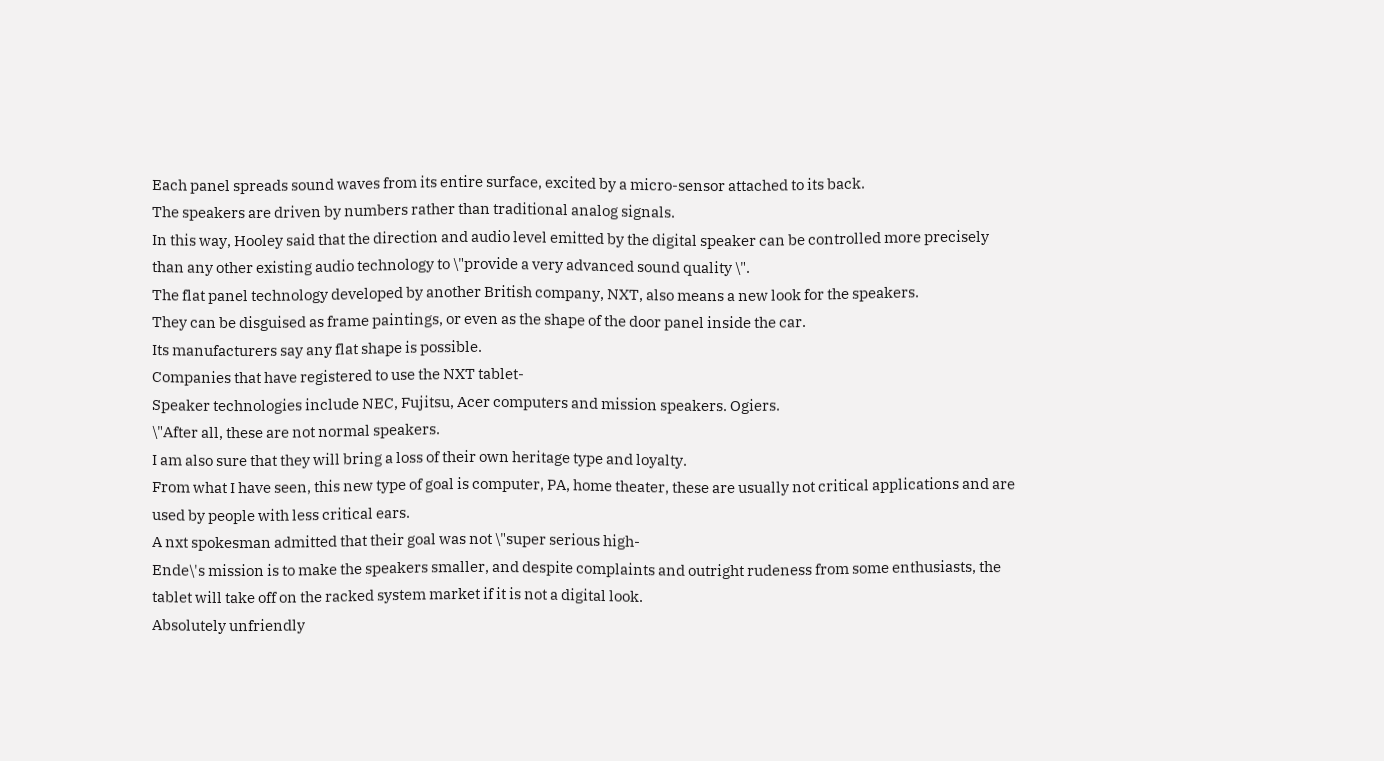Each panel spreads sound waves from its entire surface, excited by a micro-sensor attached to its back.
The speakers are driven by numbers rather than traditional analog signals.
In this way, Hooley said that the direction and audio level emitted by the digital speaker can be controlled more precisely than any other existing audio technology to \"provide a very advanced sound quality \".
The flat panel technology developed by another British company, NXT, also means a new look for the speakers.
They can be disguised as frame paintings, or even as the shape of the door panel inside the car.
Its manufacturers say any flat shape is possible.
Companies that have registered to use the NXT tablet-
Speaker technologies include NEC, Fujitsu, Acer computers and mission speakers. Ogiers.
\"After all, these are not normal speakers.
I am also sure that they will bring a loss of their own heritage type and loyalty.
From what I have seen, this new type of goal is computer, PA, home theater, these are usually not critical applications and are used by people with less critical ears.
A nxt spokesman admitted that their goal was not \"super serious high-
Ende\'s mission is to make the speakers smaller, and despite complaints and outright rudeness from some enthusiasts, the tablet will take off on the racked system market if it is not a digital look.
Absolutely unfriendly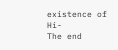existence of Hi-
The end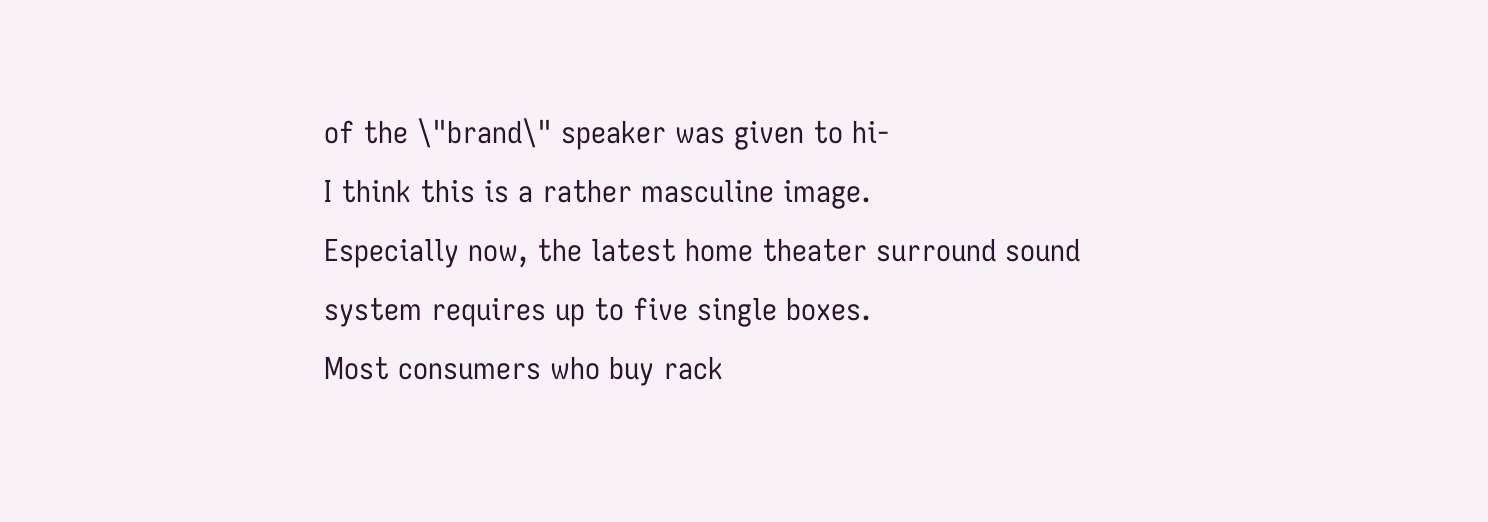of the \"brand\" speaker was given to hi-
I think this is a rather masculine image.
Especially now, the latest home theater surround sound system requires up to five single boxes.
Most consumers who buy rack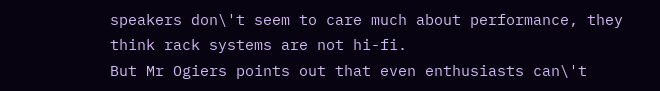speakers don\'t seem to care much about performance, they think rack systems are not hi-fi.
But Mr Ogiers points out that even enthusiasts can\'t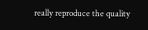really reproduce the quality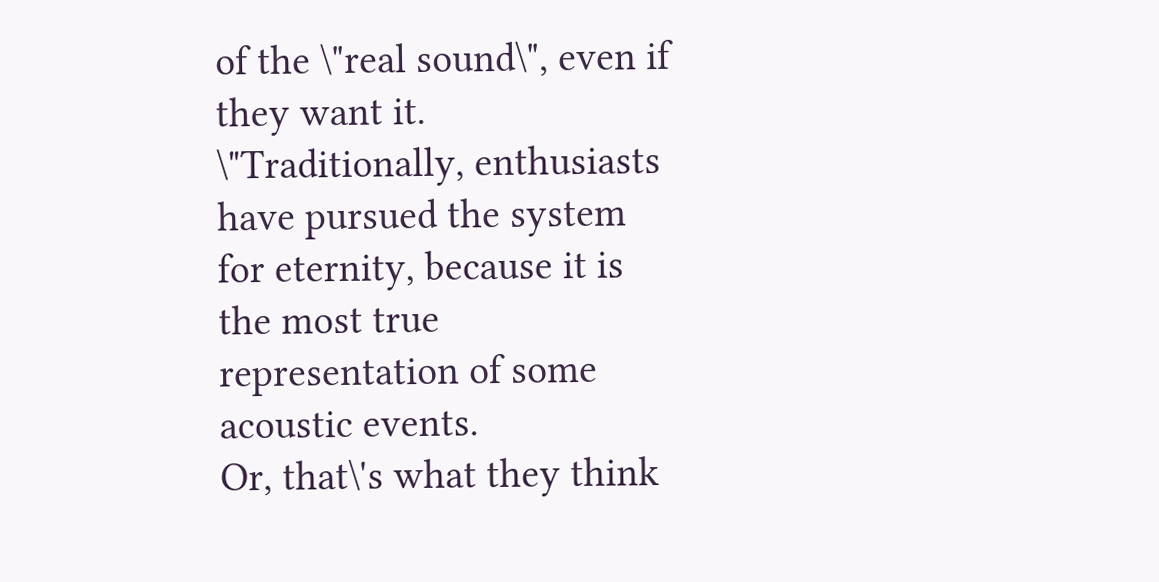of the \"real sound\", even if they want it.
\"Traditionally, enthusiasts have pursued the system for eternity, because it is the most true representation of some acoustic events.
Or, that\'s what they think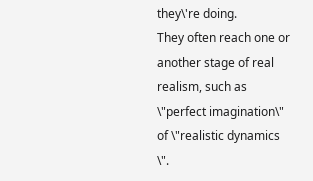they\'re doing.
They often reach one or another stage of real realism, such as \"perfect imagination\" of \"realistic dynamics \".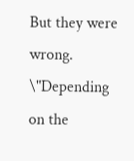But they were wrong.
\"Depending on the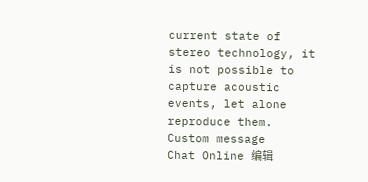current state of stereo technology, it is not possible to capture acoustic events, let alone reproduce them.
Custom message
Chat Online 编辑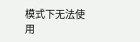模式下无法使用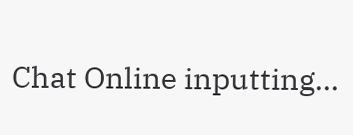Chat Online inputting...